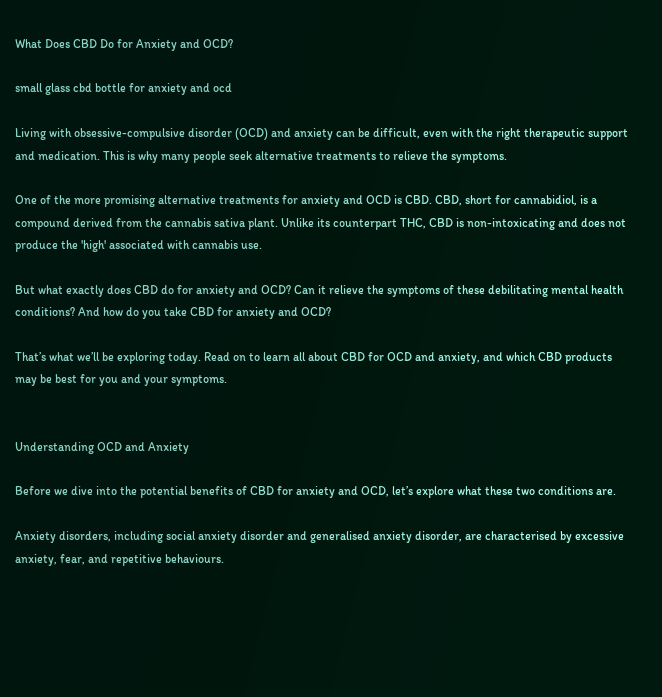What Does CBD Do for Anxiety and OCD?

small glass cbd bottle for anxiety and ocd

Living with obsessive-compulsive disorder (OCD) and anxiety can be difficult, even with the right therapeutic support and medication. This is why many people seek alternative treatments to relieve the symptoms.

One of the more promising alternative treatments for anxiety and OCD is CBD. CBD, short for cannabidiol, is a compound derived from the cannabis sativa plant. Unlike its counterpart THC, CBD is non-intoxicating and does not produce the 'high' associated with cannabis use.

But what exactly does CBD do for anxiety and OCD? Can it relieve the symptoms of these debilitating mental health conditions? And how do you take CBD for anxiety and OCD?

That’s what we’ll be exploring today. Read on to learn all about CBD for OCD and anxiety, and which CBD products may be best for you and your symptoms.


Understanding OCD and Anxiety

Before we dive into the potential benefits of CBD for anxiety and OCD, let’s explore what these two conditions are.

Anxiety disorders, including social anxiety disorder and generalised anxiety disorder, are characterised by excessive anxiety, fear, and repetitive behaviours.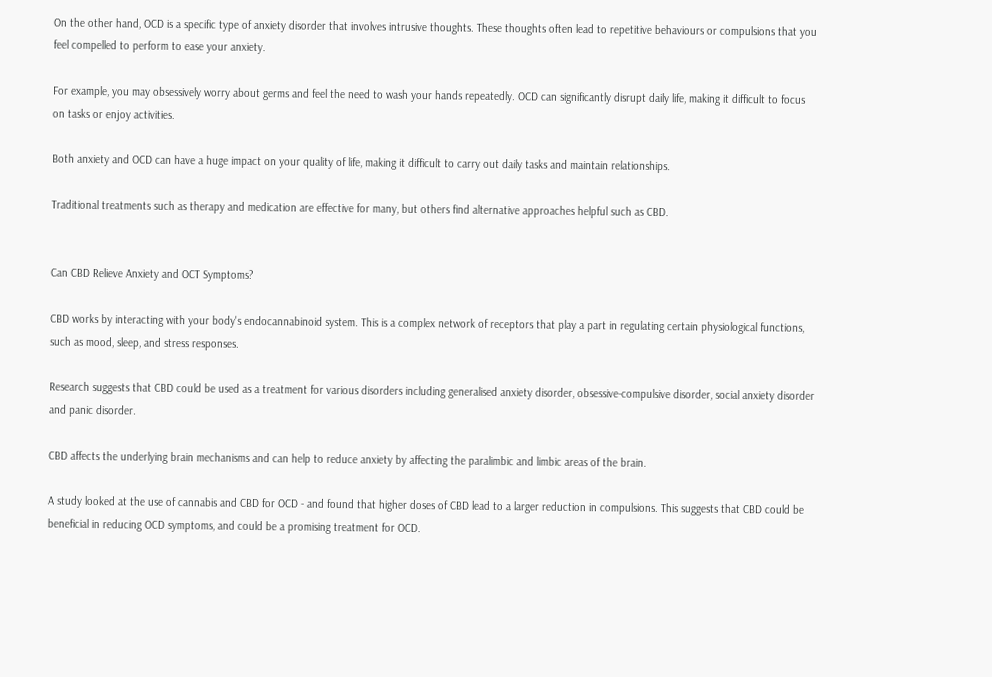On the other hand, OCD is a specific type of anxiety disorder that involves intrusive thoughts. These thoughts often lead to repetitive behaviours or compulsions that you feel compelled to perform to ease your anxiety.

For example, you may obsessively worry about germs and feel the need to wash your hands repeatedly. OCD can significantly disrupt daily life, making it difficult to focus on tasks or enjoy activities.

Both anxiety and OCD can have a huge impact on your quality of life, making it difficult to carry out daily tasks and maintain relationships.

Traditional treatments such as therapy and medication are effective for many, but others find alternative approaches helpful such as CBD.


Can CBD Relieve Anxiety and OCT Symptoms?

CBD works by interacting with your body's endocannabinoid system. This is a complex network of receptors that play a part in regulating certain physiological functions, such as mood, sleep, and stress responses.

Research suggests that CBD could be used as a treatment for various disorders including generalised anxiety disorder, obsessive-compulsive disorder, social anxiety disorder and panic disorder.

CBD affects the underlying brain mechanisms and can help to reduce anxiety by affecting the paralimbic and limbic areas of the brain.

A study looked at the use of cannabis and CBD for OCD - and found that higher doses of CBD lead to a larger reduction in compulsions. This suggests that CBD could be beneficial in reducing OCD symptoms, and could be a promising treatment for OCD.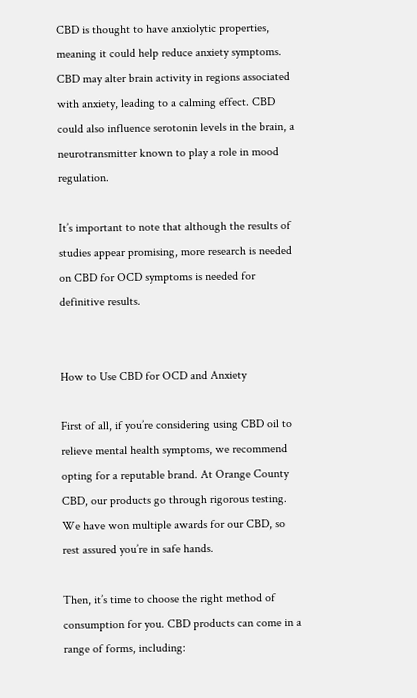CBD is thought to have anxiolytic properties, meaning it could help reduce anxiety symptoms. CBD may alter brain activity in regions associated with anxiety, leading to a calming effect. CBD could also influence serotonin levels in the brain, a neurotransmitter known to play a role in mood regulation.

It’s important to note that although the results of studies appear promising, more research is needed on CBD for OCD symptoms is needed for definitive results.


How to Use CBD for OCD and Anxiety

First of all, if you’re considering using CBD oil to relieve mental health symptoms, we recommend opting for a reputable brand. At Orange County CBD, our products go through rigorous testing. We have won multiple awards for our CBD, so rest assured you’re in safe hands.

Then, it’s time to choose the right method of consumption for you. CBD products can come in a range of forms, including: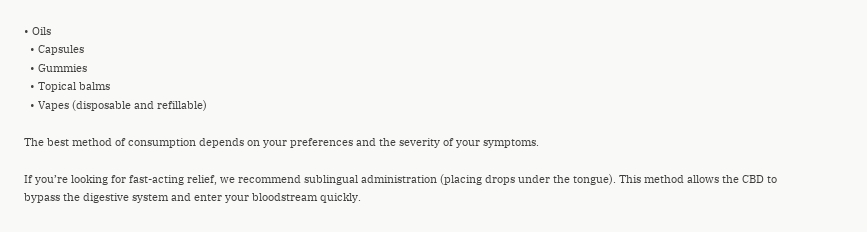• Oils
  • Capsules
  • Gummies
  • Topical balms
  • Vapes (disposable and refillable)

The best method of consumption depends on your preferences and the severity of your symptoms.

If you’re looking for fast-acting relief, we recommend sublingual administration (placing drops under the tongue). This method allows the CBD to bypass the digestive system and enter your bloodstream quickly.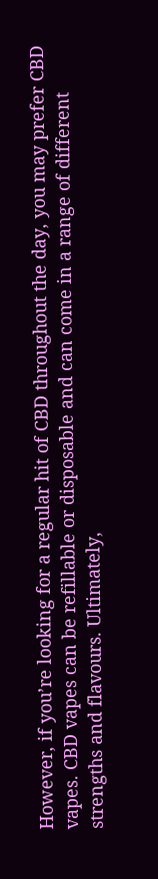However, if you’re looking for a regular hit of CBD throughout the day, you may prefer CBD vapes. CBD vapes can be refillable or disposable and can come in a range of different strengths and flavours. Ultimately,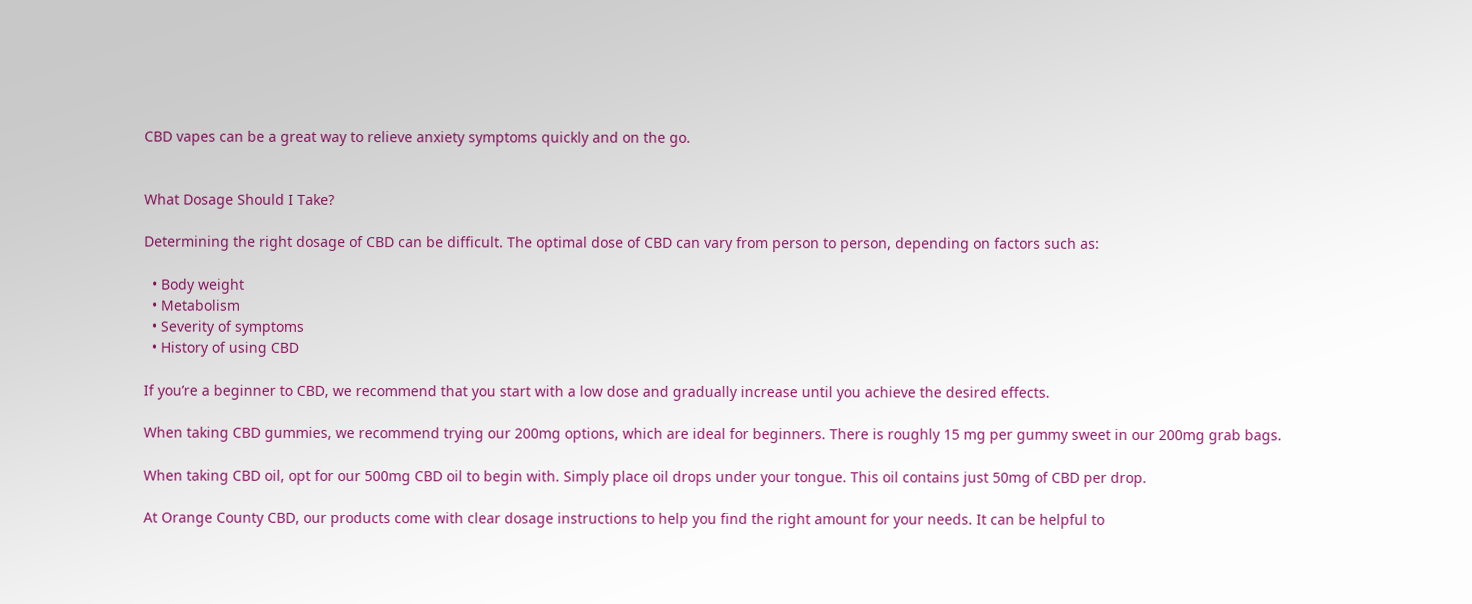CBD vapes can be a great way to relieve anxiety symptoms quickly and on the go.


What Dosage Should I Take?

Determining the right dosage of CBD can be difficult. The optimal dose of CBD can vary from person to person, depending on factors such as:

  • Body weight
  • Metabolism
  • Severity of symptoms
  • History of using CBD

If you’re a beginner to CBD, we recommend that you start with a low dose and gradually increase until you achieve the desired effects.

When taking CBD gummies, we recommend trying our 200mg options, which are ideal for beginners. There is roughly 15 mg per gummy sweet in our 200mg grab bags.

When taking CBD oil, opt for our 500mg CBD oil to begin with. Simply place oil drops under your tongue. This oil contains just 50mg of CBD per drop.

At Orange County CBD, our products come with clear dosage instructions to help you find the right amount for your needs. It can be helpful to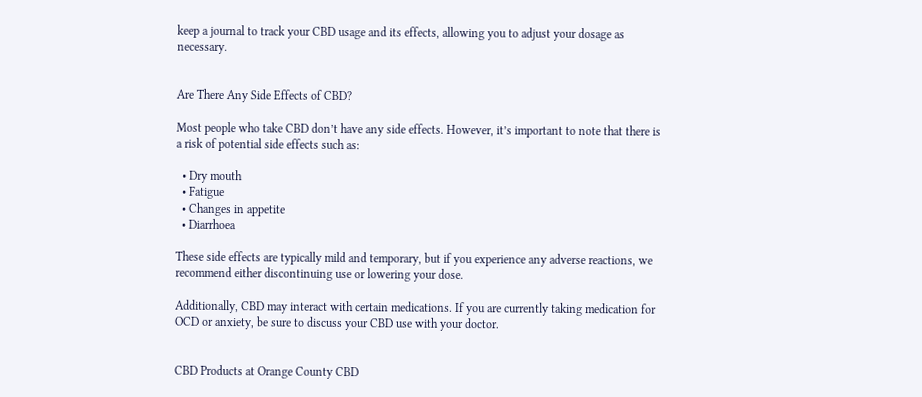keep a journal to track your CBD usage and its effects, allowing you to adjust your dosage as necessary.


Are There Any Side Effects of CBD?

Most people who take CBD don’t have any side effects. However, it’s important to note that there is a risk of potential side effects such as:

  • Dry mouth
  • Fatigue
  • Changes in appetite
  • Diarrhoea

These side effects are typically mild and temporary, but if you experience any adverse reactions, we recommend either discontinuing use or lowering your dose.

Additionally, CBD may interact with certain medications. If you are currently taking medication for OCD or anxiety, be sure to discuss your CBD use with your doctor.


CBD Products at Orange County CBD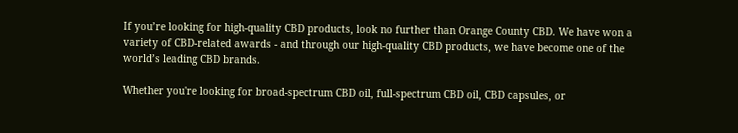If you’re looking for high-quality CBD products, look no further than Orange County CBD. We have won a variety of CBD-related awards - and through our high-quality CBD products, we have become one of the world’s leading CBD brands.

Whether you're looking for broad-spectrum CBD oil, full-spectrum CBD oil, CBD capsules, or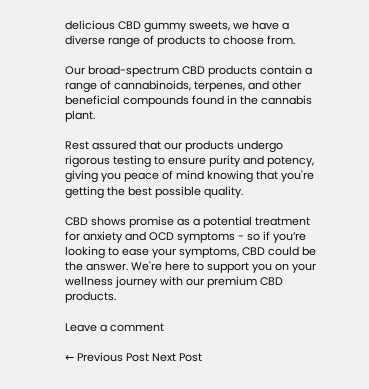delicious CBD gummy sweets, we have a diverse range of products to choose from.

Our broad-spectrum CBD products contain a range of cannabinoids, terpenes, and other beneficial compounds found in the cannabis plant.

Rest assured that our products undergo rigorous testing to ensure purity and potency, giving you peace of mind knowing that you're getting the best possible quality.

CBD shows promise as a potential treatment for anxiety and OCD symptoms - so if you’re looking to ease your symptoms, CBD could be the answer. We're here to support you on your wellness journey with our premium CBD products.

Leave a comment

← Previous Post Next Post